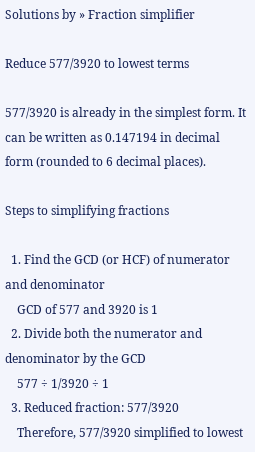Solutions by » Fraction simplifier

Reduce 577/3920 to lowest terms

577/3920 is already in the simplest form. It can be written as 0.147194 in decimal form (rounded to 6 decimal places).

Steps to simplifying fractions

  1. Find the GCD (or HCF) of numerator and denominator
    GCD of 577 and 3920 is 1
  2. Divide both the numerator and denominator by the GCD
    577 ÷ 1/3920 ÷ 1
  3. Reduced fraction: 577/3920
    Therefore, 577/3920 simplified to lowest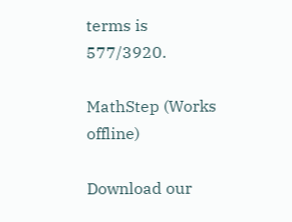terms is 577/3920.

MathStep (Works offline)

Download our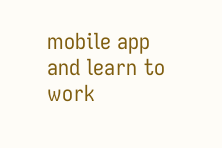mobile app and learn to work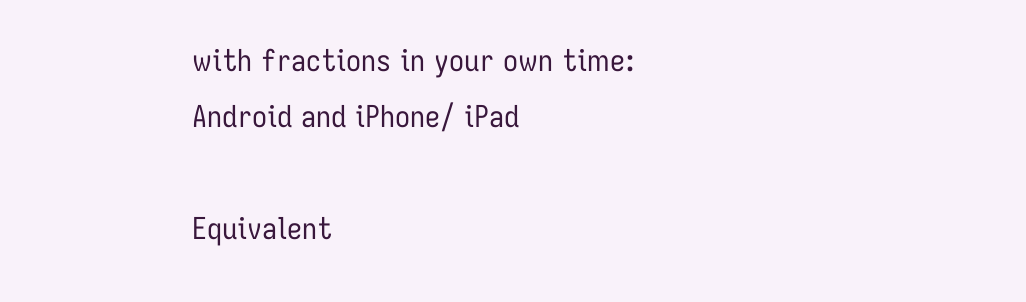with fractions in your own time:
Android and iPhone/ iPad

Equivalent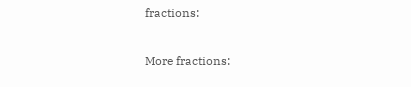fractions:

More fractions: